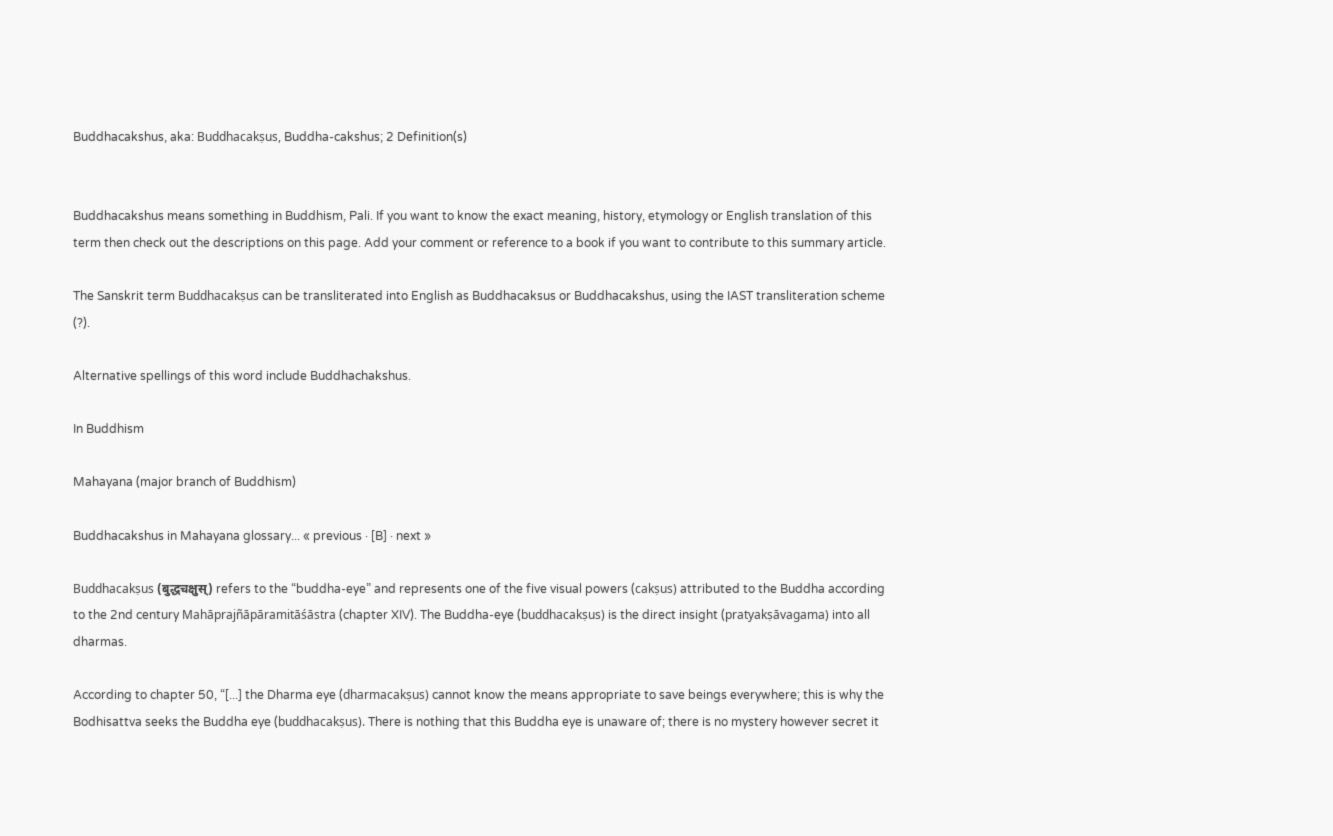Buddhacakshus, aka: Buddhacakṣus, Buddha-cakshus; 2 Definition(s)


Buddhacakshus means something in Buddhism, Pali. If you want to know the exact meaning, history, etymology or English translation of this term then check out the descriptions on this page. Add your comment or reference to a book if you want to contribute to this summary article.

The Sanskrit term Buddhacakṣus can be transliterated into English as Buddhacaksus or Buddhacakshus, using the IAST transliteration scheme (?).

Alternative spellings of this word include Buddhachakshus.

In Buddhism

Mahayana (major branch of Buddhism)

Buddhacakshus in Mahayana glossary... « previous · [B] · next »

Buddhacakṣus (बुद्धचक्षुस्) refers to the “buddha-eye” and represents one of the five visual powers (cakṣus) attributed to the Buddha according to the 2nd century Mahāprajñāpāramitāśāstra (chapter XIV). The Buddha-eye (buddhacakṣus) is the direct insight (pratyakṣāvagama) into all dharmas.

According to chapter 50, “[...] the Dharma eye (dharmacakṣus) cannot know the means appropriate to save beings everywhere; this is why the Bodhisattva seeks the Buddha eye (buddhacakṣus). There is nothing that this Buddha eye is unaware of; there is no mystery however secret it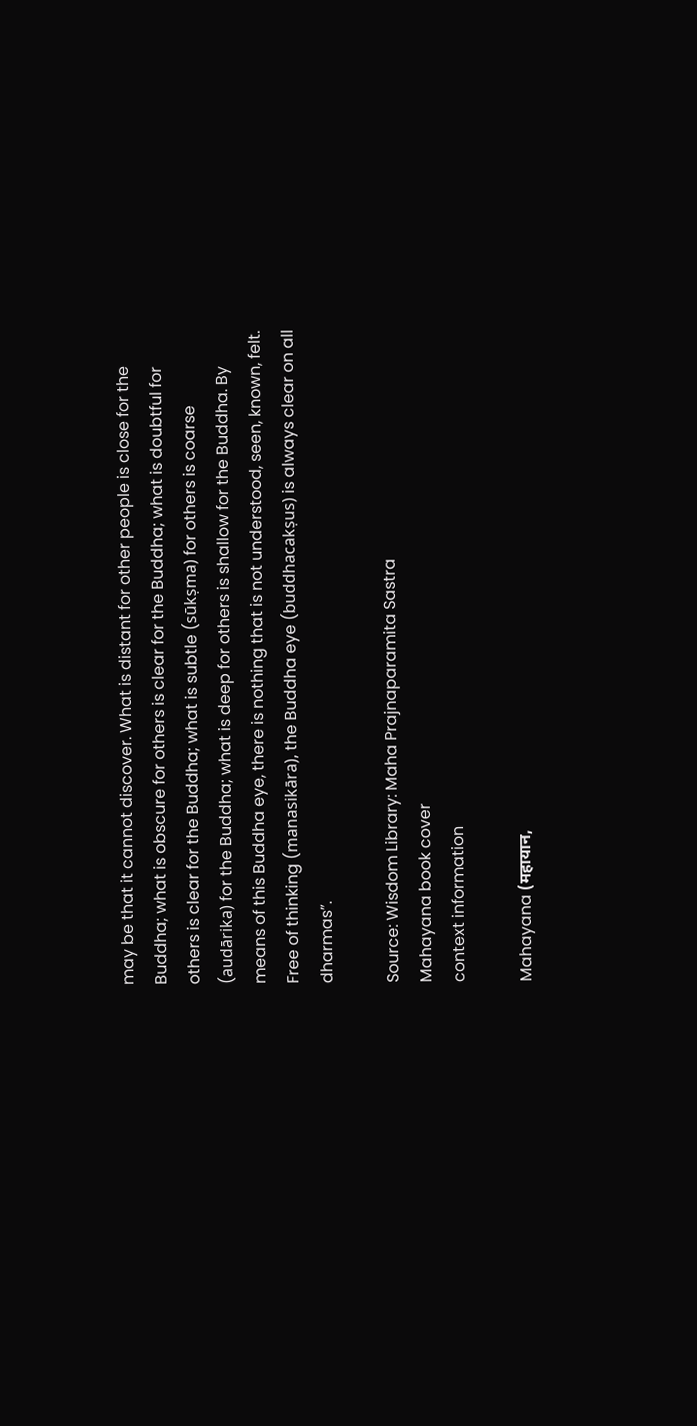may be that it cannot discover. What is distant for other people is close for the Buddha; what is obscure for others is clear for the Buddha; what is doubtful for others is clear for the Buddha; what is subtle (sūkṣma) for others is coarse (audārika) for the Buddha; what is deep for others is shallow for the Buddha. By means of this Buddha eye, there is nothing that is not understood, seen, known, felt. Free of thinking (manasikāra), the Buddha eye (buddhacakṣus) is always clear on all dharmas”.

Source: Wisdom Library: Maha Prajnaparamita Sastra
Mahayana book cover
context information

Mahayana (महायान,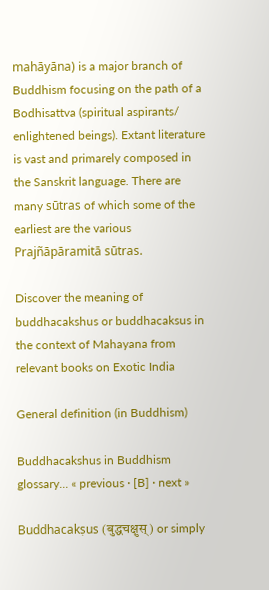mahāyāna) is a major branch of Buddhism focusing on the path of a Bodhisattva (spiritual aspirants/ enlightened beings). Extant literature is vast and primarely composed in the Sanskrit language. There are many sūtras of which some of the earliest are the various Prajñāpāramitā sūtras.

Discover the meaning of buddhacakshus or buddhacaksus in the context of Mahayana from relevant books on Exotic India

General definition (in Buddhism)

Buddhacakshus in Buddhism glossary... « previous · [B] · next »

Buddhacakṣus (बुद्धचक्षुस्) or simply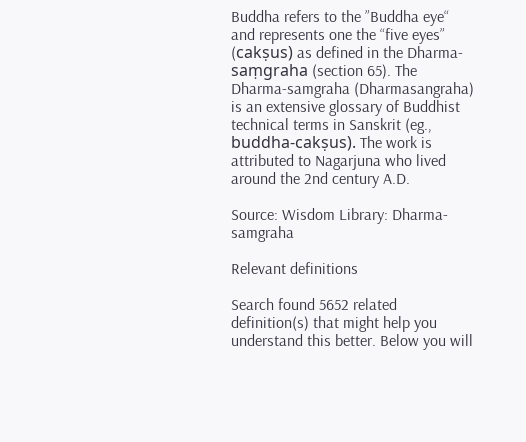Buddha refers to the ”Buddha eye“ and represents one the “five eyes” (cakṣus) as defined in the Dharma-saṃgraha (section 65). The Dharma-samgraha (Dharmasangraha) is an extensive glossary of Buddhist technical terms in Sanskrit (eg., buddha-cakṣus). The work is attributed to Nagarjuna who lived around the 2nd century A.D.

Source: Wisdom Library: Dharma-samgraha

Relevant definitions

Search found 5652 related definition(s) that might help you understand this better. Below you will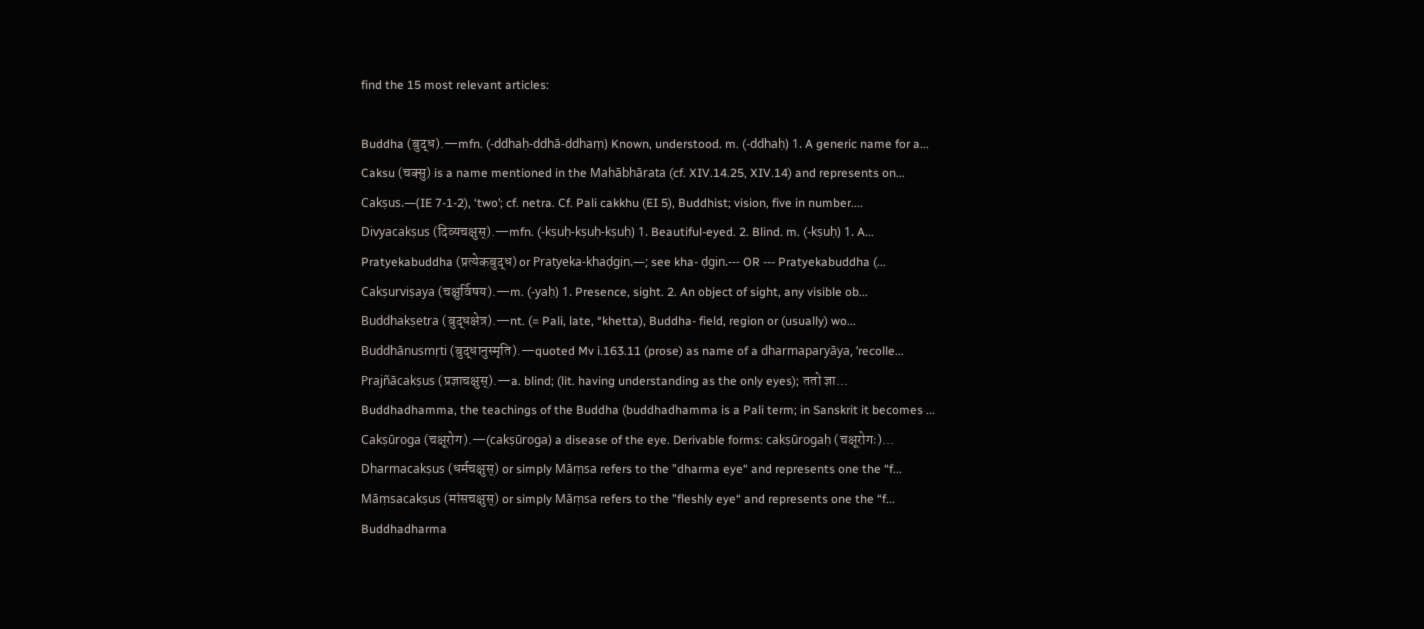find the 15 most relevant articles:

Buddha (बुद्ध).—mfn. (-ddhaḥ-ddhā-ddhaṃ) Known, understood. m. (-ddhaḥ) 1. A generic name for a...
Caksu (चक्सु) is a name mentioned in the Mahābhārata (cf. XIV.14.25, XIV.14) and represents on...
Cakṣus.—(IE 7-1-2), ‘two’; cf. netra. Cf. Pali cakkhu (EI 5), Buddhist; vision, five in number....
Divyacakṣus (दिव्यचक्षुस्).—mfn. (-kṣuḥ-kṣuḥ-kṣuḥ) 1. Beautiful-eyed. 2. Blind. m. (-kṣuḥ) 1. A...
Pratyekabuddha (प्रत्येकबुद्ध) or Pratyeka-khaḍgin.—; see kha- ḍgin.--- OR --- Pratyekabuddha (...
Cakṣurviṣaya (चक्षुर्विषय).—m. (-yaḥ) 1. Presence, sight. 2. An object of sight, any visible ob...
Buddhakṣetra (बुद्धक्षेत्र).—nt. (= Pali, late, °khetta), Buddha- field, region or (usually) wo...
Buddhānusmṛti (बुद्धानुस्मृति).—quoted Mv i.163.11 (prose) as name of a dharmaparyāya, ‘recolle...
Prajñācakṣus (प्रज्ञाचक्षुस्).—a. blind; (lit. having understanding as the only eyes); ततो ज्ञा...
Buddhadhamma, the teachings of the Buddha (buddhadhamma is a Pali term; in Sanskrit it becomes ...
Cakṣūroga (चक्षूरोग).—(cakṣūroga) a disease of the eye. Derivable forms: cakṣūrogaḥ (चक्षूरोगः)...
Dharmacakṣus (धर्मचक्षुस्) or simply Māṃsa refers to the ”dharma eye“ and represents one the “f...
Māṃsacakṣus (मांसचक्षुस्) or simply Māṃsa refers to the ”fleshly eye“ and represents one the “f...
Buddhadharma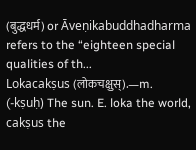(बुद्धधर्म) or Āveṇikabuddhadharma refers to the “eighteen special qualities of th...
Lokacakṣus (लोकचक्षुस्).—m. (-kṣuḥ) The sun. E. loka the world, cakṣus the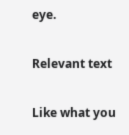eye.

Relevant text

Like what you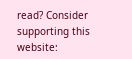read? Consider supporting this website: